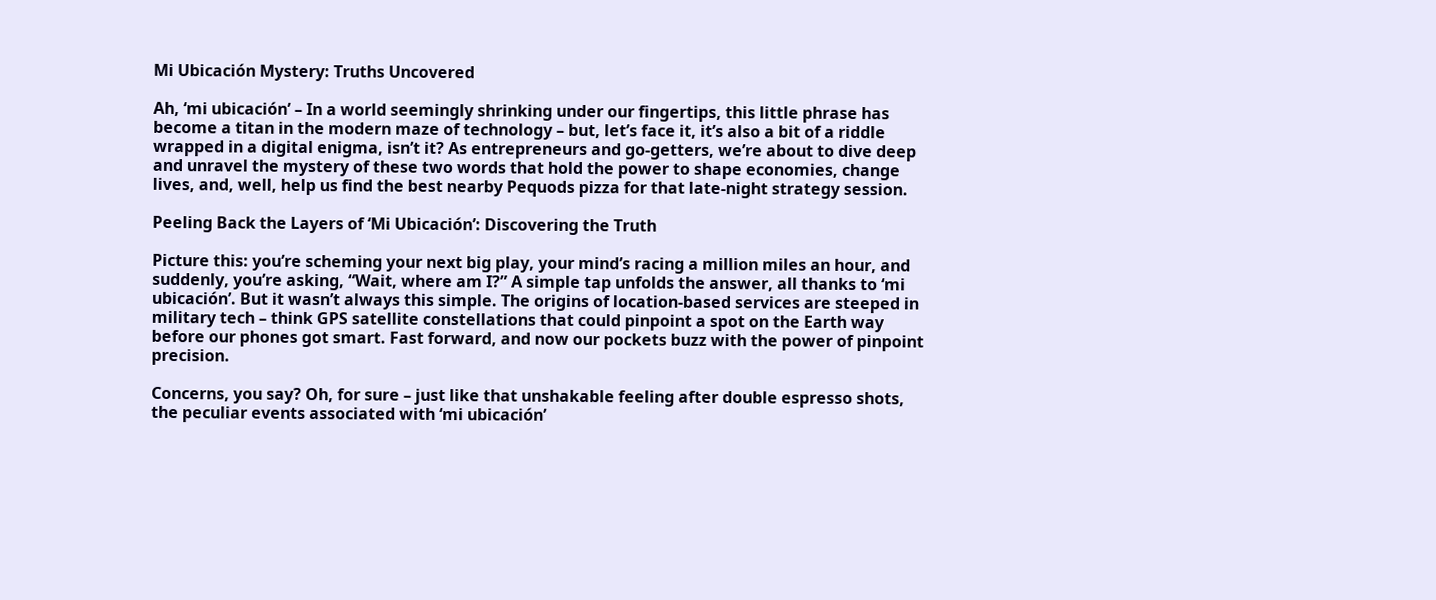Mi Ubicación Mystery: Truths Uncovered

Ah, ‘mi ubicación’ – In a world seemingly shrinking under our fingertips, this little phrase has become a titan in the modern maze of technology – but, let’s face it, it’s also a bit of a riddle wrapped in a digital enigma, isn’t it? As entrepreneurs and go-getters, we’re about to dive deep and unravel the mystery of these two words that hold the power to shape economies, change lives, and, well, help us find the best nearby Pequods pizza for that late-night strategy session.

Peeling Back the Layers of ‘Mi Ubicación’: Discovering the Truth

Picture this: you’re scheming your next big play, your mind’s racing a million miles an hour, and suddenly, you’re asking, “Wait, where am I?” A simple tap unfolds the answer, all thanks to ‘mi ubicación’. But it wasn’t always this simple. The origins of location-based services are steeped in military tech – think GPS satellite constellations that could pinpoint a spot on the Earth way before our phones got smart. Fast forward, and now our pockets buzz with the power of pinpoint precision.

Concerns, you say? Oh, for sure – just like that unshakable feeling after double espresso shots, the peculiar events associated with ‘mi ubicación’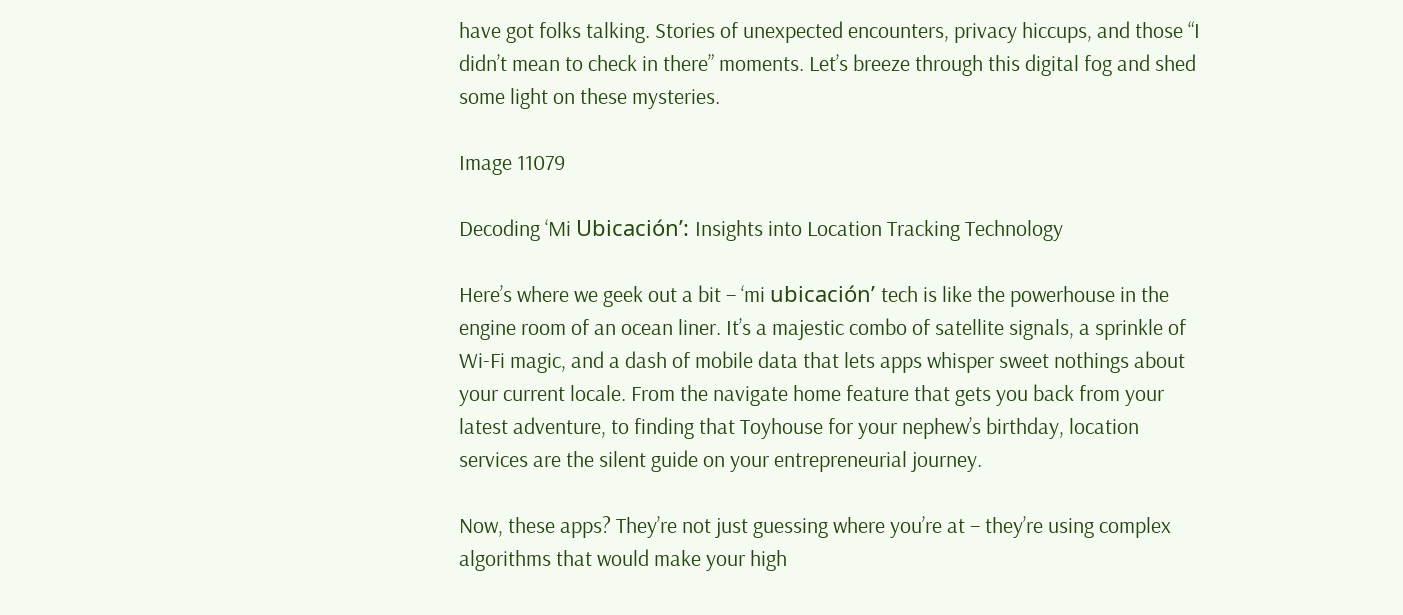have got folks talking. Stories of unexpected encounters, privacy hiccups, and those “I didn’t mean to check in there” moments. Let’s breeze through this digital fog and shed some light on these mysteries.

Image 11079

Decoding ‘Mi Ubicación’: Insights into Location Tracking Technology

Here’s where we geek out a bit – ‘mi ubicación’ tech is like the powerhouse in the engine room of an ocean liner. It’s a majestic combo of satellite signals, a sprinkle of Wi-Fi magic, and a dash of mobile data that lets apps whisper sweet nothings about your current locale. From the navigate home feature that gets you back from your latest adventure, to finding that Toyhouse for your nephew’s birthday, location services are the silent guide on your entrepreneurial journey.

Now, these apps? They’re not just guessing where you’re at – they’re using complex algorithms that would make your high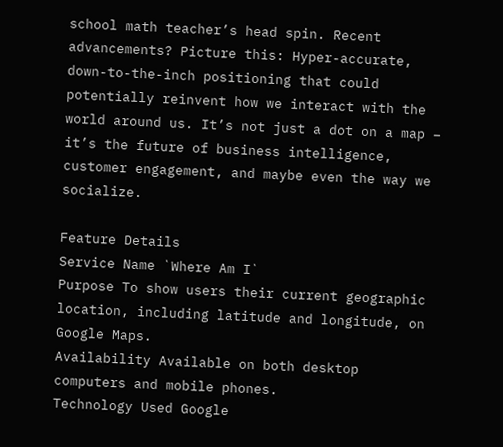school math teacher’s head spin. Recent advancements? Picture this: Hyper-accurate, down-to-the-inch positioning that could potentially reinvent how we interact with the world around us. It’s not just a dot on a map – it’s the future of business intelligence, customer engagement, and maybe even the way we socialize.

Feature Details
Service Name `Where Am I`
Purpose To show users their current geographic location, including latitude and longitude, on Google Maps.
Availability Available on both desktop computers and mobile phones.
Technology Used Google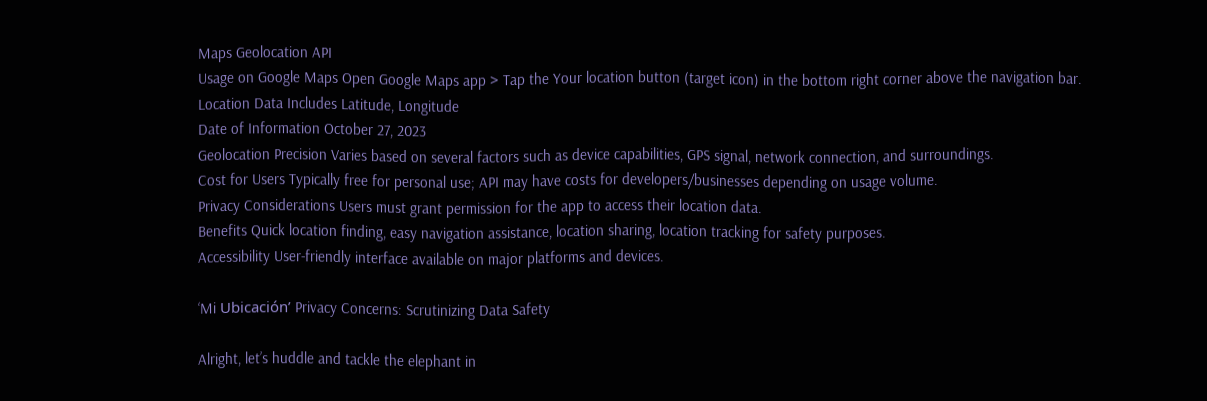Maps Geolocation API
Usage on Google Maps Open Google Maps app > Tap the Your location button (target icon) in the bottom right corner above the navigation bar.
Location Data Includes Latitude, Longitude
Date of Information October 27, 2023
Geolocation Precision Varies based on several factors such as device capabilities, GPS signal, network connection, and surroundings.
Cost for Users Typically free for personal use; API may have costs for developers/businesses depending on usage volume.
Privacy Considerations Users must grant permission for the app to access their location data.
Benefits Quick location finding, easy navigation assistance, location sharing, location tracking for safety purposes.
Accessibility User-friendly interface available on major platforms and devices.

‘Mi Ubicación’ Privacy Concerns: Scrutinizing Data Safety

Alright, let’s huddle and tackle the elephant in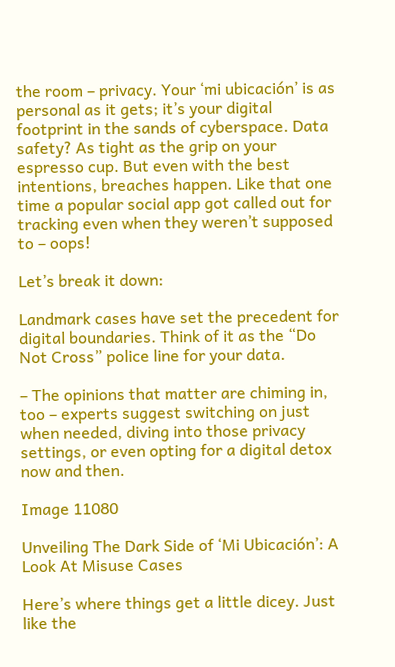the room – privacy. Your ‘mi ubicación’ is as personal as it gets; it’s your digital footprint in the sands of cyberspace. Data safety? As tight as the grip on your espresso cup. But even with the best intentions, breaches happen. Like that one time a popular social app got called out for tracking even when they weren’t supposed to – oops!

Let’s break it down:

Landmark cases have set the precedent for digital boundaries. Think of it as the “Do Not Cross” police line for your data.

– The opinions that matter are chiming in, too – experts suggest switching on just when needed, diving into those privacy settings, or even opting for a digital detox now and then.

Image 11080

Unveiling The Dark Side of ‘Mi Ubicación’: A Look At Misuse Cases

Here’s where things get a little dicey. Just like the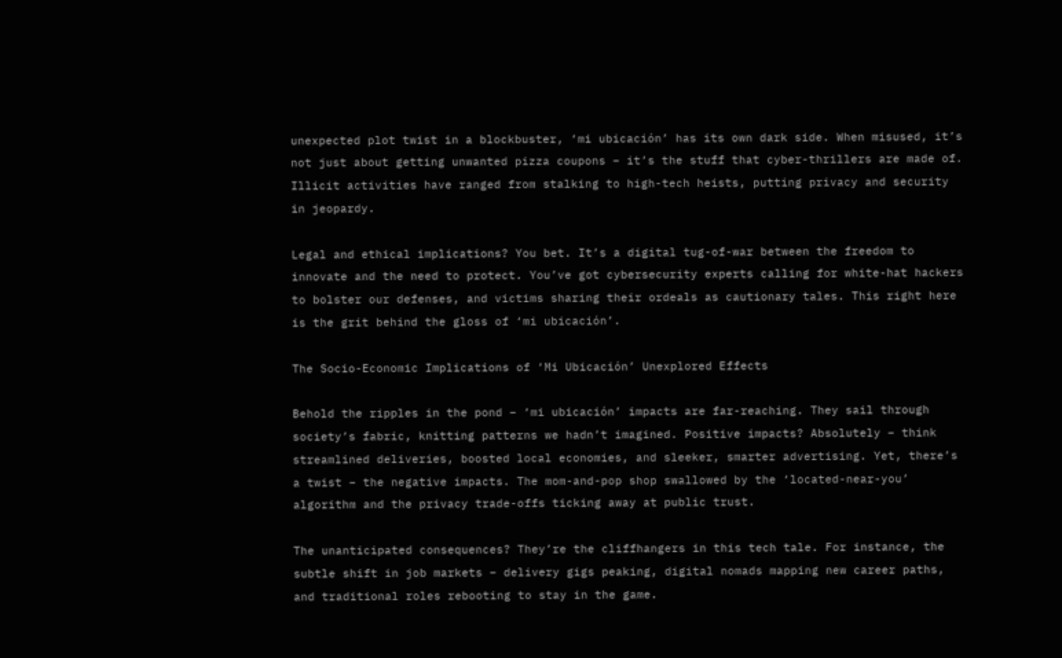unexpected plot twist in a blockbuster, ‘mi ubicación’ has its own dark side. When misused, it’s not just about getting unwanted pizza coupons – it’s the stuff that cyber-thrillers are made of. Illicit activities have ranged from stalking to high-tech heists, putting privacy and security in jeopardy.

Legal and ethical implications? You bet. It’s a digital tug-of-war between the freedom to innovate and the need to protect. You’ve got cybersecurity experts calling for white-hat hackers to bolster our defenses, and victims sharing their ordeals as cautionary tales. This right here is the grit behind the gloss of ‘mi ubicación’.

The Socio-Economic Implications of ‘Mi Ubicación’ Unexplored Effects

Behold the ripples in the pond – ‘mi ubicación’ impacts are far-reaching. They sail through society’s fabric, knitting patterns we hadn’t imagined. Positive impacts? Absolutely – think streamlined deliveries, boosted local economies, and sleeker, smarter advertising. Yet, there’s a twist – the negative impacts. The mom-and-pop shop swallowed by the ‘located-near-you’ algorithm and the privacy trade-offs ticking away at public trust.

The unanticipated consequences? They’re the cliffhangers in this tech tale. For instance, the subtle shift in job markets – delivery gigs peaking, digital nomads mapping new career paths, and traditional roles rebooting to stay in the game.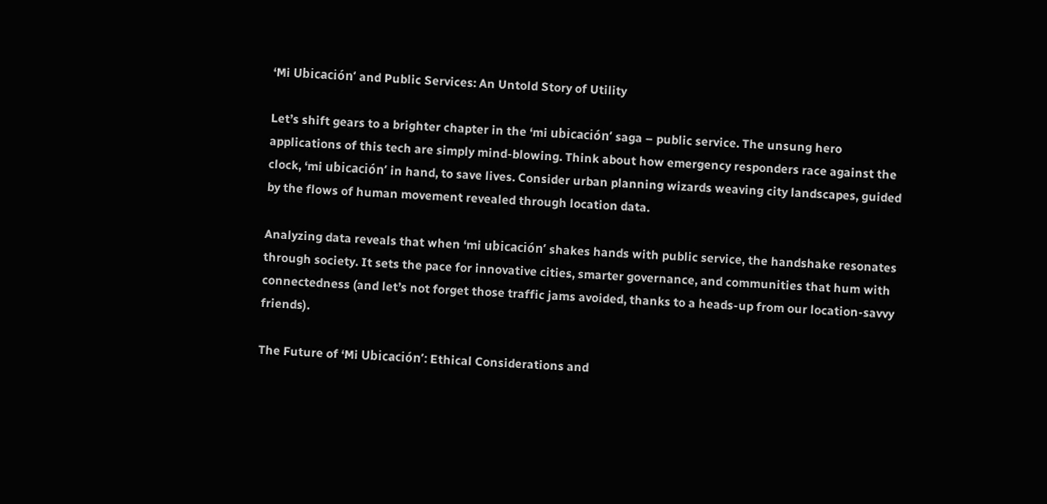‘Mi Ubicación’ and Public Services: An Untold Story of Utility

Let’s shift gears to a brighter chapter in the ‘mi ubicación’ saga – public service. The unsung hero applications of this tech are simply mind-blowing. Think about how emergency responders race against the clock, ‘mi ubicación’ in hand, to save lives. Consider urban planning wizards weaving city landscapes, guided by the flows of human movement revealed through location data.

Analyzing data reveals that when ‘mi ubicación’ shakes hands with public service, the handshake resonates through society. It sets the pace for innovative cities, smarter governance, and communities that hum with connectedness (and let’s not forget those traffic jams avoided, thanks to a heads-up from our location-savvy friends).

The Future of ‘Mi Ubicación’: Ethical Considerations and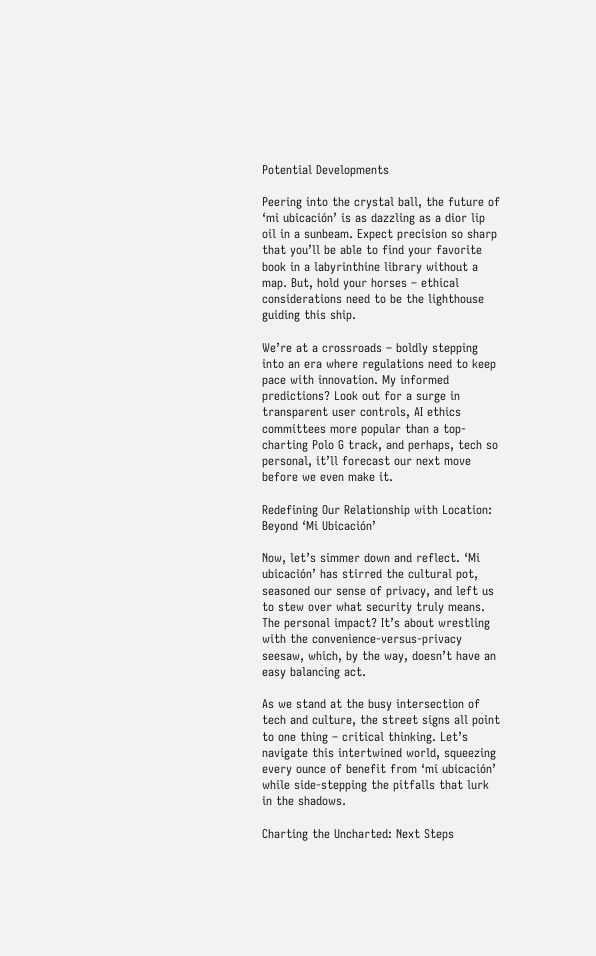Potential Developments

Peering into the crystal ball, the future of ‘mi ubicación’ is as dazzling as a dior lip oil in a sunbeam. Expect precision so sharp that you’ll be able to find your favorite book in a labyrinthine library without a map. But, hold your horses – ethical considerations need to be the lighthouse guiding this ship.

We’re at a crossroads – boldly stepping into an era where regulations need to keep pace with innovation. My informed predictions? Look out for a surge in transparent user controls, AI ethics committees more popular than a top-charting Polo G track, and perhaps, tech so personal, it’ll forecast our next move before we even make it.

Redefining Our Relationship with Location: Beyond ‘Mi Ubicación’

Now, let’s simmer down and reflect. ‘Mi ubicación’ has stirred the cultural pot, seasoned our sense of privacy, and left us to stew over what security truly means. The personal impact? It’s about wrestling with the convenience-versus-privacy seesaw, which, by the way, doesn’t have an easy balancing act.

As we stand at the busy intersection of tech and culture, the street signs all point to one thing – critical thinking. Let’s navigate this intertwined world, squeezing every ounce of benefit from ‘mi ubicación’ while side-stepping the pitfalls that lurk in the shadows.

Charting the Uncharted: Next Steps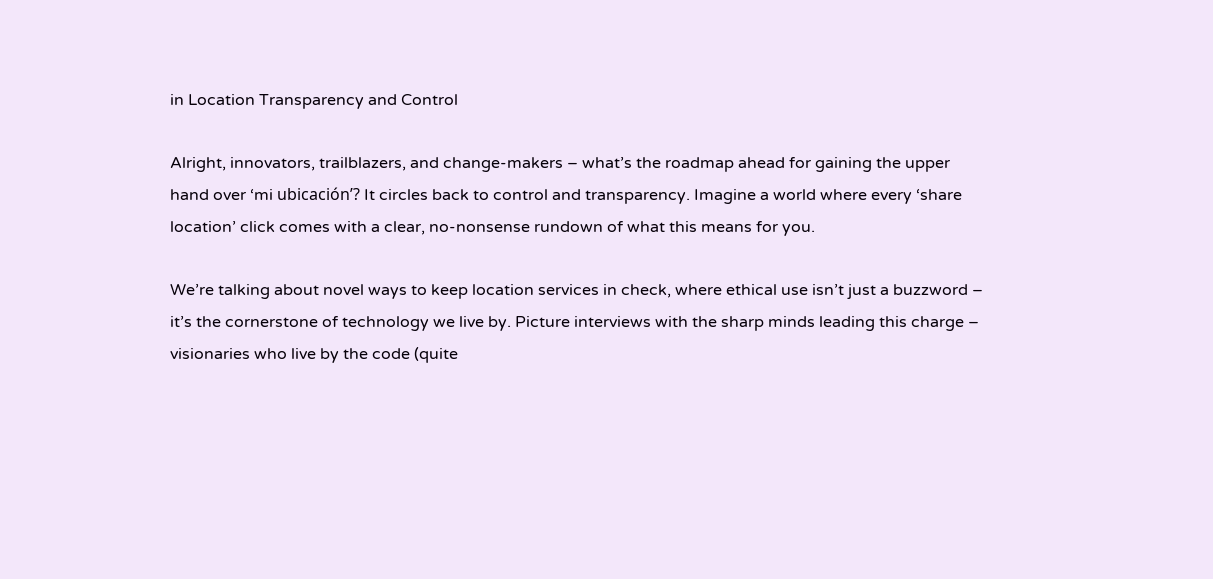in Location Transparency and Control

Alright, innovators, trailblazers, and change-makers – what’s the roadmap ahead for gaining the upper hand over ‘mi ubicación’? It circles back to control and transparency. Imagine a world where every ‘share location’ click comes with a clear, no-nonsense rundown of what this means for you.

We’re talking about novel ways to keep location services in check, where ethical use isn’t just a buzzword – it’s the cornerstone of technology we live by. Picture interviews with the sharp minds leading this charge – visionaries who live by the code (quite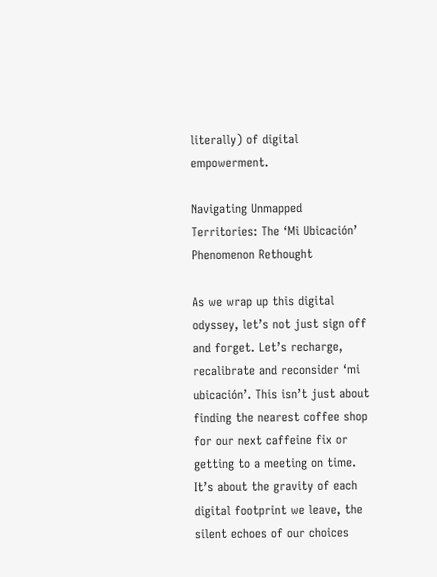literally) of digital empowerment.

Navigating Unmapped Territories: The ‘Mi Ubicación’ Phenomenon Rethought

As we wrap up this digital odyssey, let’s not just sign off and forget. Let’s recharge, recalibrate and reconsider ‘mi ubicación’. This isn’t just about finding the nearest coffee shop for our next caffeine fix or getting to a meeting on time. It’s about the gravity of each digital footprint we leave, the silent echoes of our choices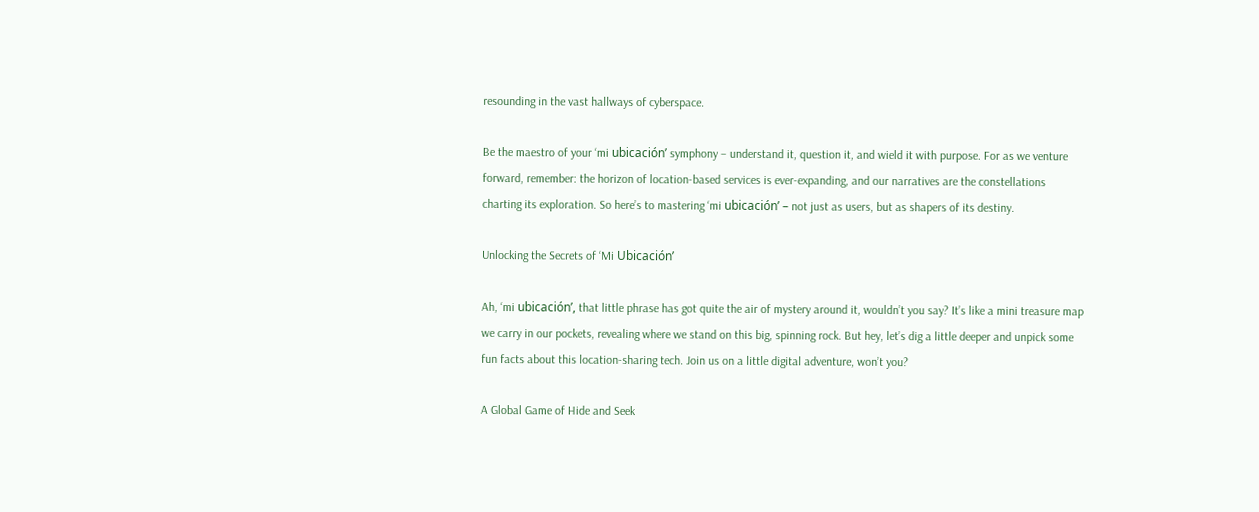resounding in the vast hallways of cyberspace.

Be the maestro of your ‘mi ubicación’ symphony – understand it, question it, and wield it with purpose. For as we venture forward, remember: the horizon of location-based services is ever-expanding, and our narratives are the constellations charting its exploration. So here’s to mastering ‘mi ubicación’ – not just as users, but as shapers of its destiny.

Unlocking the Secrets of ‘Mi Ubicación’

Ah, ‘mi ubicación’, that little phrase has got quite the air of mystery around it, wouldn’t you say? It’s like a mini treasure map we carry in our pockets, revealing where we stand on this big, spinning rock. But hey, let’s dig a little deeper and unpick some fun facts about this location-sharing tech. Join us on a little digital adventure, won’t you?

A Global Game of Hide and Seek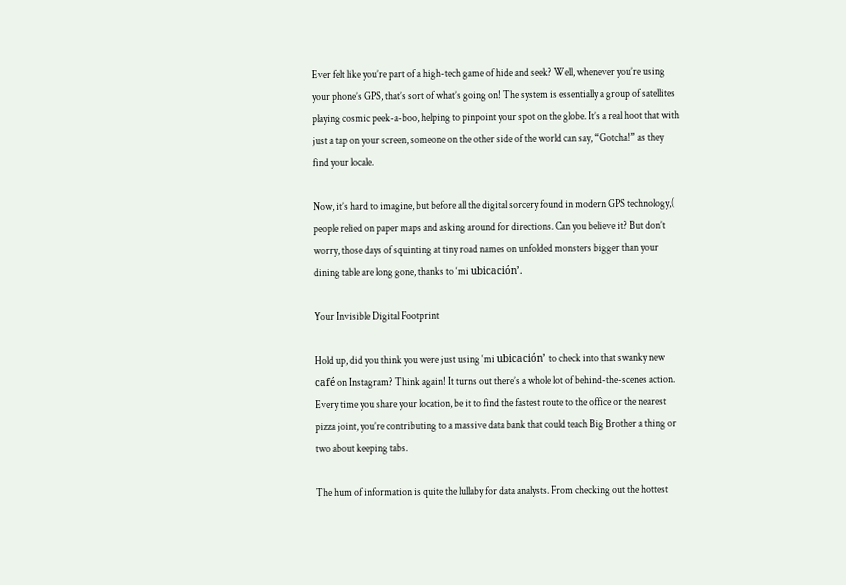Ever felt like you’re part of a high-tech game of hide and seek? Well, whenever you’re using your phone’s GPS, that’s sort of what’s going on! The system is essentially a group of satellites playing cosmic peek-a-boo, helping to pinpoint your spot on the globe. It’s a real hoot that with just a tap on your screen, someone on the other side of the world can say, “Gotcha!” as they find your locale.

Now, it’s hard to imagine, but before all the digital sorcery found in modern GPS technology,( people relied on paper maps and asking around for directions. Can you believe it? But don’t worry, those days of squinting at tiny road names on unfolded monsters bigger than your dining table are long gone, thanks to ‘mi ubicación’.

Your Invisible Digital Footprint

Hold up, did you think you were just using ‘mi ubicación’ to check into that swanky new café on Instagram? Think again! It turns out there’s a whole lot of behind-the-scenes action. Every time you share your location, be it to find the fastest route to the office or the nearest pizza joint, you’re contributing to a massive data bank that could teach Big Brother a thing or two about keeping tabs.

The hum of information is quite the lullaby for data analysts. From checking out the hottest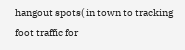hangout spots( in town to tracking foot traffic for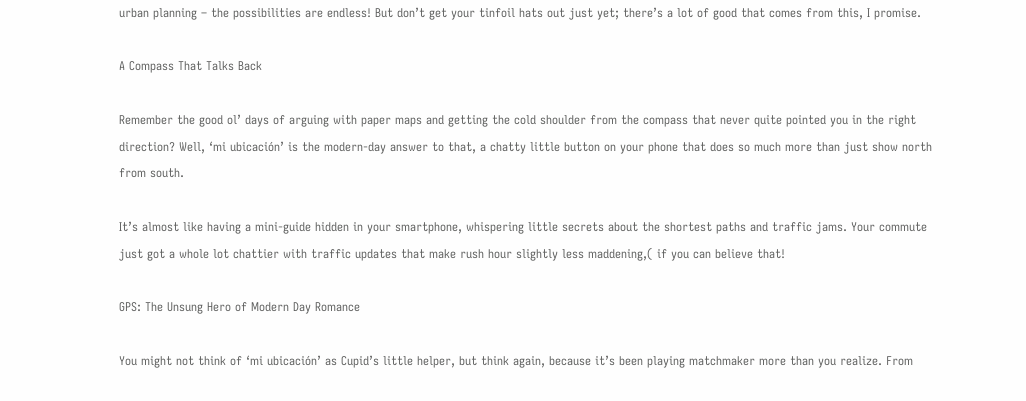urban planning – the possibilities are endless! But don’t get your tinfoil hats out just yet; there’s a lot of good that comes from this, I promise.

A Compass That Talks Back

Remember the good ol’ days of arguing with paper maps and getting the cold shoulder from the compass that never quite pointed you in the right direction? Well, ‘mi ubicación’ is the modern-day answer to that, a chatty little button on your phone that does so much more than just show north from south.

It’s almost like having a mini-guide hidden in your smartphone, whispering little secrets about the shortest paths and traffic jams. Your commute just got a whole lot chattier with traffic updates that make rush hour slightly less maddening,( if you can believe that!

GPS: The Unsung Hero of Modern Day Romance

You might not think of ‘mi ubicación’ as Cupid’s little helper, but think again, because it’s been playing matchmaker more than you realize. From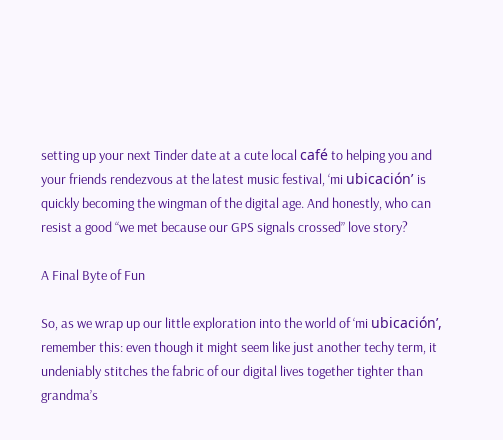setting up your next Tinder date at a cute local café to helping you and your friends rendezvous at the latest music festival, ‘mi ubicación’ is quickly becoming the wingman of the digital age. And honestly, who can resist a good “we met because our GPS signals crossed” love story?

A Final Byte of Fun

So, as we wrap up our little exploration into the world of ‘mi ubicación’, remember this: even though it might seem like just another techy term, it undeniably stitches the fabric of our digital lives together tighter than grandma’s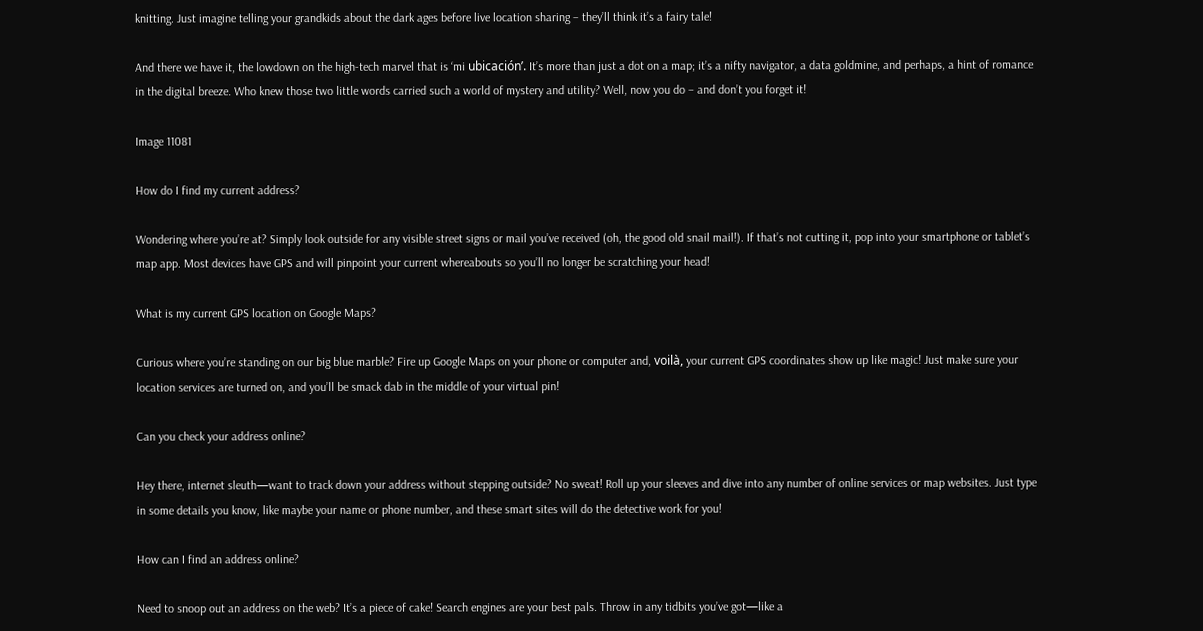knitting. Just imagine telling your grandkids about the dark ages before live location sharing – they’ll think it’s a fairy tale!

And there we have it, the lowdown on the high-tech marvel that is ‘mi ubicación’. It’s more than just a dot on a map; it’s a nifty navigator, a data goldmine, and perhaps, a hint of romance in the digital breeze. Who knew those two little words carried such a world of mystery and utility? Well, now you do – and don’t you forget it!

Image 11081

How do I find my current address?

Wondering where you’re at? Simply look outside for any visible street signs or mail you’ve received (oh, the good old snail mail!). If that’s not cutting it, pop into your smartphone or tablet’s map app. Most devices have GPS and will pinpoint your current whereabouts so you’ll no longer be scratching your head!

What is my current GPS location on Google Maps?

Curious where you’re standing on our big blue marble? Fire up Google Maps on your phone or computer and, voilà, your current GPS coordinates show up like magic! Just make sure your location services are turned on, and you’ll be smack dab in the middle of your virtual pin!

Can you check your address online?

Hey there, internet sleuth—want to track down your address without stepping outside? No sweat! Roll up your sleeves and dive into any number of online services or map websites. Just type in some details you know, like maybe your name or phone number, and these smart sites will do the detective work for you!

How can I find an address online?

Need to snoop out an address on the web? It’s a piece of cake! Search engines are your best pals. Throw in any tidbits you’ve got—like a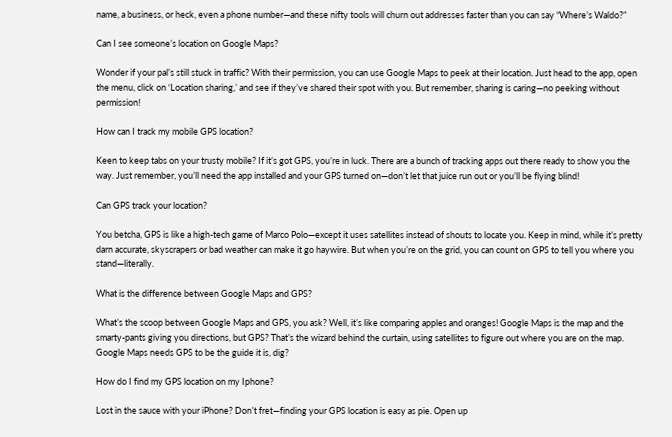name, a business, or heck, even a phone number—and these nifty tools will churn out addresses faster than you can say “Where’s Waldo?”

Can I see someone’s location on Google Maps?

Wonder if your pal’s still stuck in traffic? With their permission, you can use Google Maps to peek at their location. Just head to the app, open the menu, click on ‘Location sharing,’ and see if they’ve shared their spot with you. But remember, sharing is caring—no peeking without permission!

How can I track my mobile GPS location?

Keen to keep tabs on your trusty mobile? If it’s got GPS, you’re in luck. There are a bunch of tracking apps out there ready to show you the way. Just remember, you’ll need the app installed and your GPS turned on—don’t let that juice run out or you’ll be flying blind!

Can GPS track your location?

You betcha, GPS is like a high-tech game of Marco Polo—except it uses satellites instead of shouts to locate you. Keep in mind, while it’s pretty darn accurate, skyscrapers or bad weather can make it go haywire. But when you’re on the grid, you can count on GPS to tell you where you stand—literally.

What is the difference between Google Maps and GPS?

What’s the scoop between Google Maps and GPS, you ask? Well, it’s like comparing apples and oranges! Google Maps is the map and the smarty-pants giving you directions, but GPS? That’s the wizard behind the curtain, using satellites to figure out where you are on the map. Google Maps needs GPS to be the guide it is, dig?

How do I find my GPS location on my Iphone?

Lost in the sauce with your iPhone? Don’t fret—finding your GPS location is easy as pie. Open up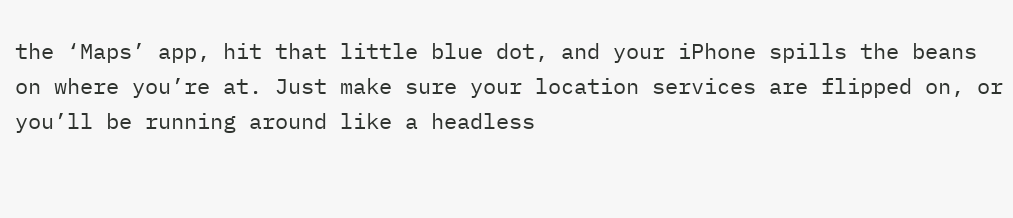the ‘Maps’ app, hit that little blue dot, and your iPhone spills the beans on where you’re at. Just make sure your location services are flipped on, or you’ll be running around like a headless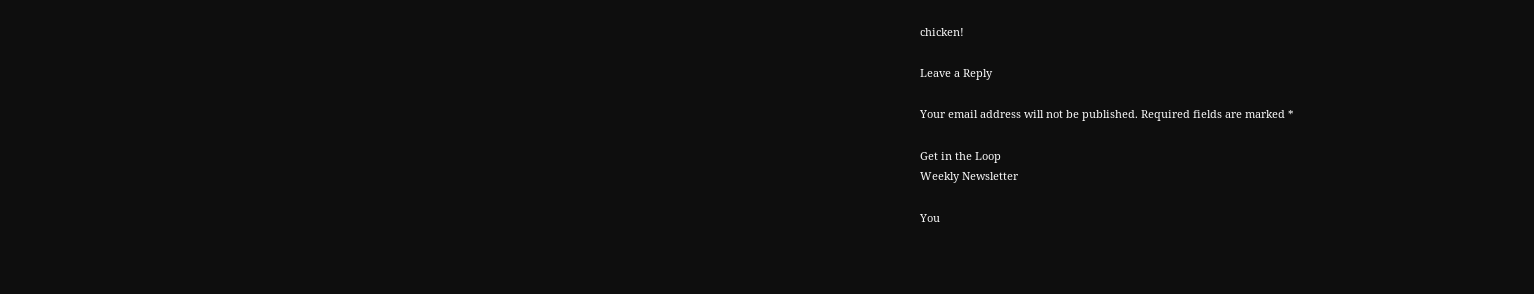chicken!

Leave a Reply

Your email address will not be published. Required fields are marked *

Get in the Loop
Weekly Newsletter

You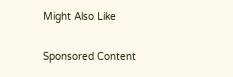Might Also Like

Sponsored Content